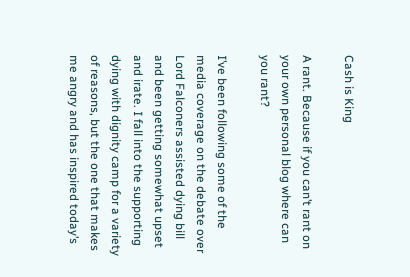Cash is King

A rant. Because if you can’t rant on your own personal blog where can you rant?

I’ve been following some of the media coverage on the debate over Lord Falconers assisted dying bill and been getting somewhat upset and irate. I fall into the supporting dying with dignity camp for a variety of reasons, but the one that makes me angry and has inspired today’s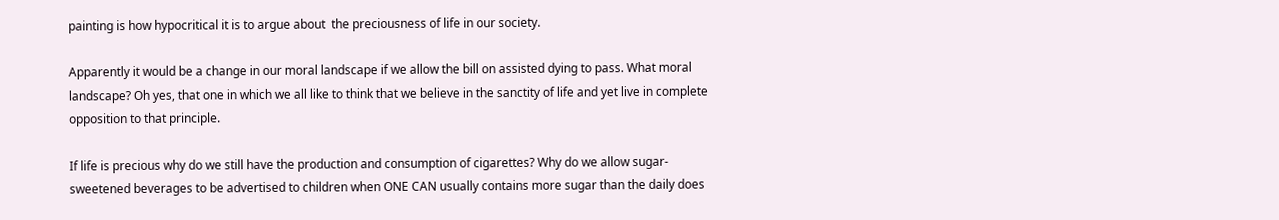painting is how hypocritical it is to argue about  the preciousness of life in our society.

Apparently it would be a change in our moral landscape if we allow the bill on assisted dying to pass. What moral landscape? Oh yes, that one in which we all like to think that we believe in the sanctity of life and yet live in complete opposition to that principle.

If life is precious why do we still have the production and consumption of cigarettes? Why do we allow sugar-sweetened beverages to be advertised to children when ONE CAN usually contains more sugar than the daily does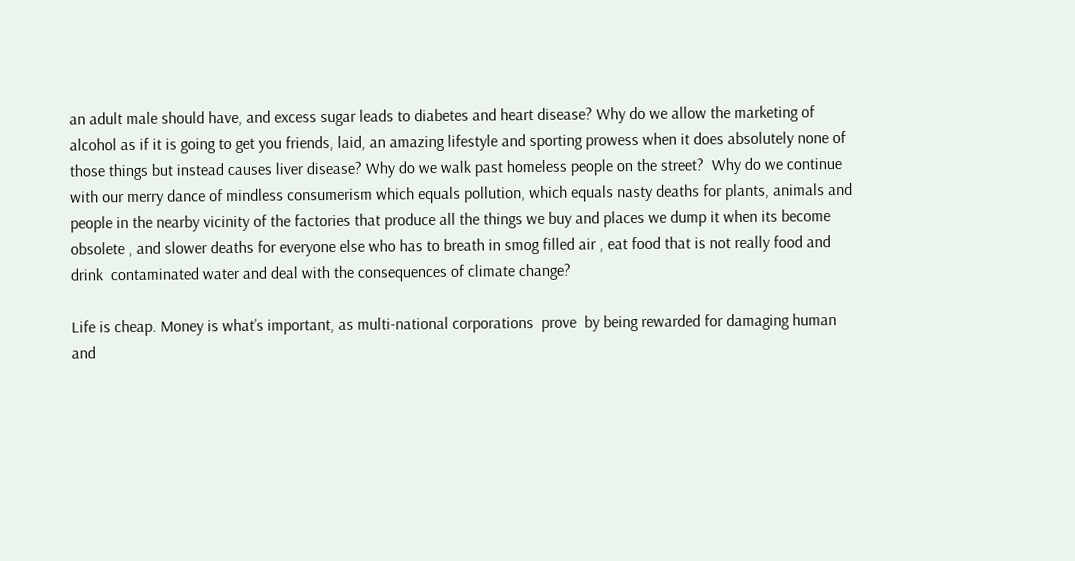an adult male should have, and excess sugar leads to diabetes and heart disease? Why do we allow the marketing of alcohol as if it is going to get you friends, laid, an amazing lifestyle and sporting prowess when it does absolutely none of those things but instead causes liver disease? Why do we walk past homeless people on the street?  Why do we continue with our merry dance of mindless consumerism which equals pollution, which equals nasty deaths for plants, animals and people in the nearby vicinity of the factories that produce all the things we buy and places we dump it when its become obsolete , and slower deaths for everyone else who has to breath in smog filled air , eat food that is not really food and drink  contaminated water and deal with the consequences of climate change?

Life is cheap. Money is what’s important, as multi-national corporations  prove  by being rewarded for damaging human and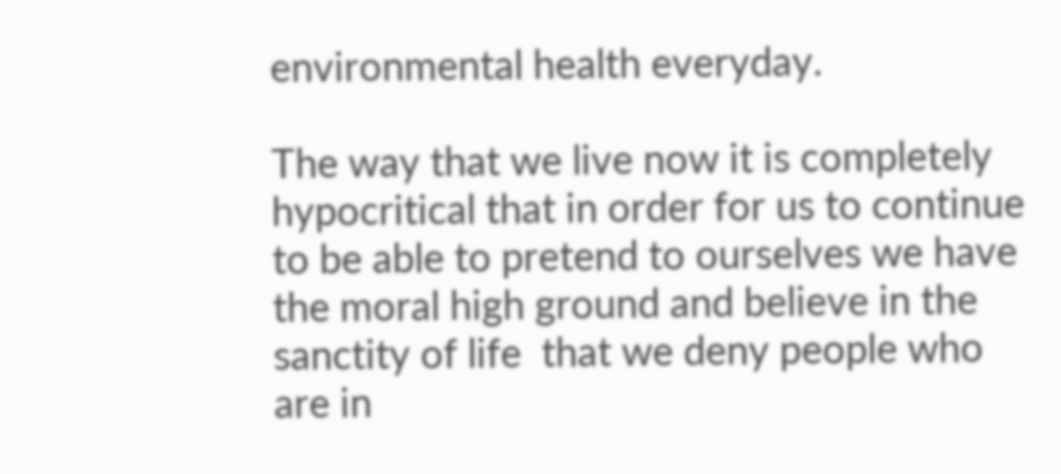environmental health everyday.

The way that we live now it is completely hypocritical that in order for us to continue to be able to pretend to ourselves we have the moral high ground and believe in the sanctity of life  that we deny people who are in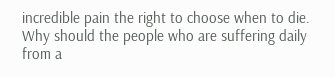incredible pain the right to choose when to die.  Why should the people who are suffering daily from a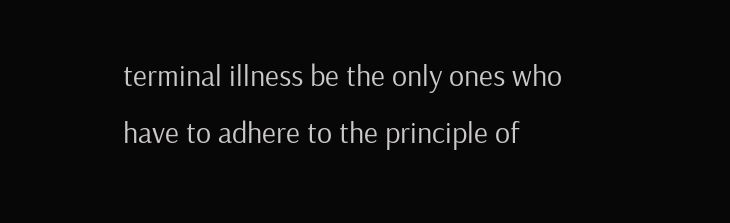terminal illness be the only ones who have to adhere to the principle of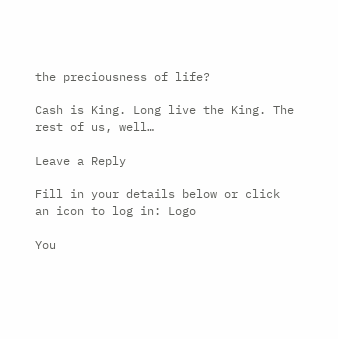the preciousness of life?

Cash is King. Long live the King. The rest of us, well…

Leave a Reply

Fill in your details below or click an icon to log in: Logo

You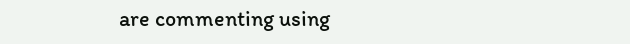are commenting using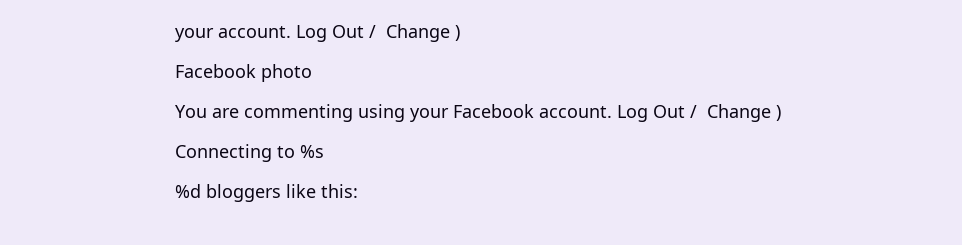your account. Log Out /  Change )

Facebook photo

You are commenting using your Facebook account. Log Out /  Change )

Connecting to %s

%d bloggers like this: